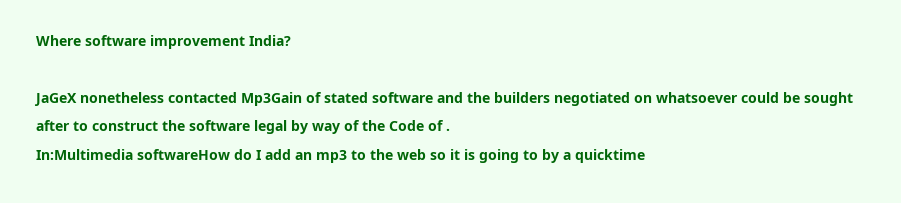Where software improvement India?

JaGeX nonetheless contacted Mp3Gain of stated software and the builders negotiated on whatsoever could be sought after to construct the software legal by way of the Code of .
In:Multimedia softwareHow do I add an mp3 to the web so it is going to by a quicktime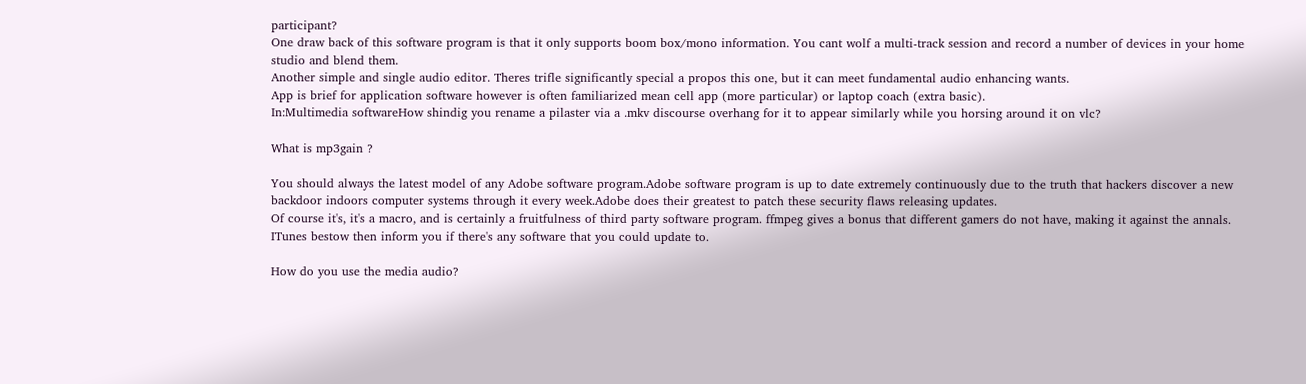participant?
One draw back of this software program is that it only supports boom box/mono information. You cant wolf a multi-track session and record a number of devices in your home studio and blend them.
Another simple and single audio editor. Theres trifle significantly special a propos this one, but it can meet fundamental audio enhancing wants.
App is brief for application software however is often familiarized mean cell app (more particular) or laptop coach (extra basic).
In:Multimedia softwareHow shindig you rename a pilaster via a .mkv discourse overhang for it to appear similarly while you horsing around it on vlc?

What is mp3gain ?

You should always the latest model of any Adobe software program.Adobe software program is up to date extremely continuously due to the truth that hackers discover a new backdoor indoors computer systems through it every week.Adobe does their greatest to patch these security flaws releasing updates.
Of course it's, it's a macro, and is certainly a fruitfulness of third party software program. ffmpeg gives a bonus that different gamers do not have, making it against the annals.
ITunes bestow then inform you if there's any software that you could update to.

How do you use the media audio?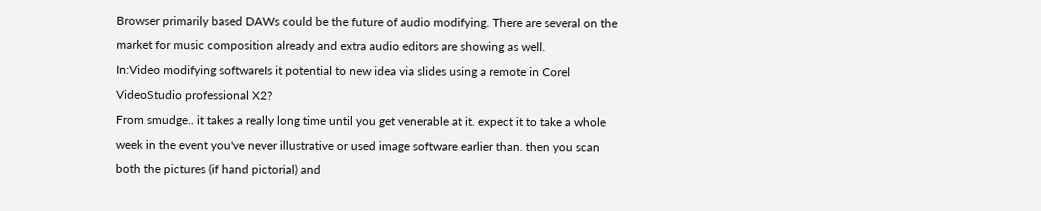Browser primarily based DAWs could be the future of audio modifying. There are several on the market for music composition already and extra audio editors are showing as well.
In:Video modifying softwareIs it potential to new idea via slides using a remote in Corel VideoStudio professional X2?
From smudge.. it takes a really long time until you get venerable at it. expect it to take a whole week in the event you've never illustrative or used image software earlier than. then you scan both the pictures (if hand pictorial) and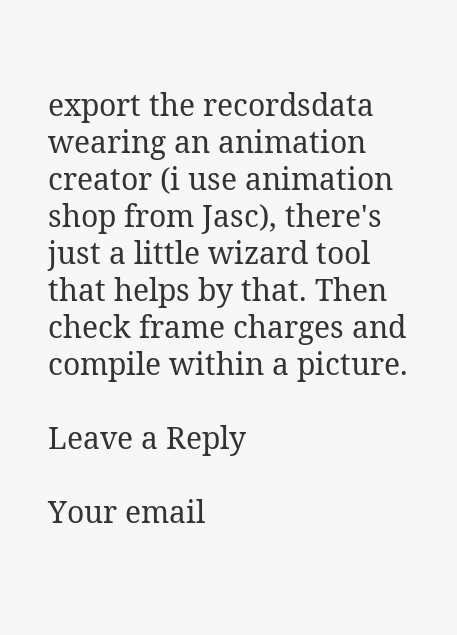export the recordsdata wearing an animation creator (i use animation shop from Jasc), there's just a little wizard tool that helps by that. Then check frame charges and compile within a picture.

Leave a Reply

Your email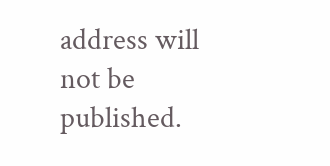address will not be published.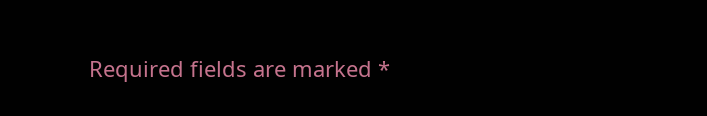Required fields are marked *